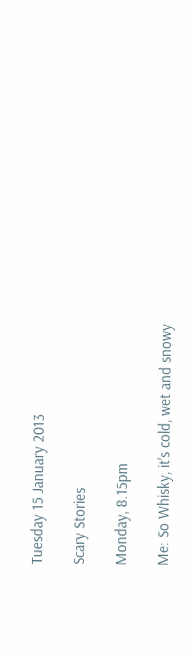Tuesday 15 January 2013

Scary Stories

Monday, 8.15pm

Me: So Whisky, it's cold, wet and snowy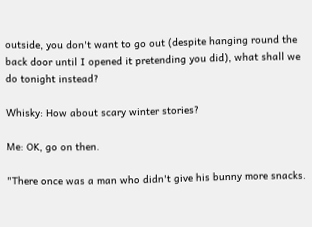outside, you don't want to go out (despite hanging round the back door until I opened it pretending you did), what shall we do tonight instead?

Whisky: How about scary winter stories?

Me: OK, go on then.

"There once was a man who didn't give his bunny more snacks.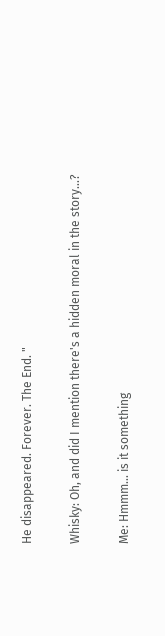He disappeared. Forever. The End. "

Whisky: Oh, and did I mention there's a hidden moral in the story...?

Me: Hmmm... is it something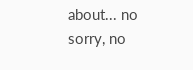about... no sorry, no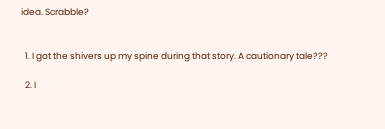idea. Scrabble?


  1. I got the shivers up my spine during that story. A cautionary tale???

  2. I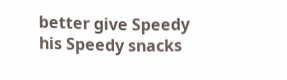better give Speedy his Speedy snacks